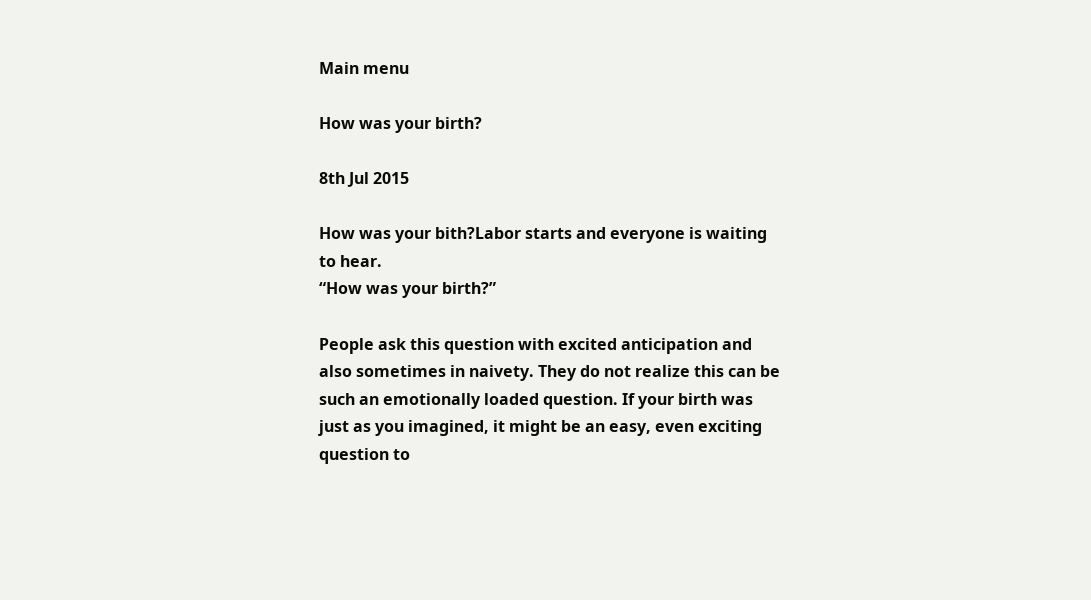Main menu

How was your birth?

8th Jul 2015

How was your bith?Labor starts and everyone is waiting to hear.
“How was your birth?”

People ask this question with excited anticipation and also sometimes in naivety. They do not realize this can be such an emotionally loaded question. If your birth was just as you imagined, it might be an easy, even exciting question to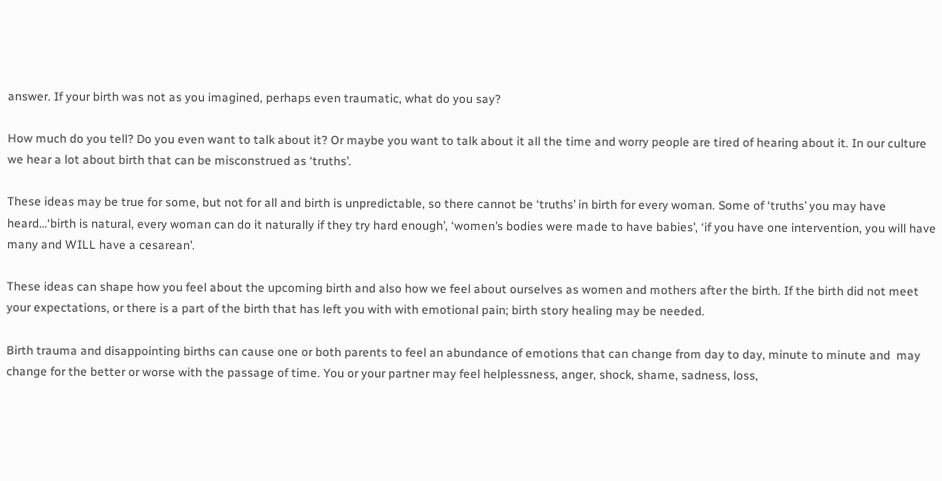answer. If your birth was not as you imagined, perhaps even traumatic, what do you say?

How much do you tell? Do you even want to talk about it? Or maybe you want to talk about it all the time and worry people are tired of hearing about it. In our culture we hear a lot about birth that can be misconstrued as ‘truths’.

These ideas may be true for some, but not for all and birth is unpredictable, so there cannot be ‘truths’ in birth for every woman. Some of ‘truths’ you may have heard…‘birth is natural, every woman can do it naturally if they try hard enough’, ‘women’s bodies were made to have babies’, ‘if you have one intervention, you will have many and WILL have a cesarean’.

These ideas can shape how you feel about the upcoming birth and also how we feel about ourselves as women and mothers after the birth. If the birth did not meet your expectations, or there is a part of the birth that has left you with with emotional pain; birth story healing may be needed.

Birth trauma and disappointing births can cause one or both parents to feel an abundance of emotions that can change from day to day, minute to minute and  may change for the better or worse with the passage of time. You or your partner may feel helplessness, anger, shock, shame, sadness, loss,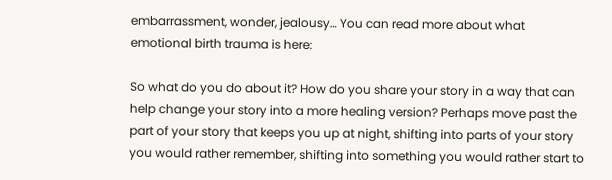embarrassment, wonder, jealousy… You can read more about what emotional birth trauma is here:

So what do you do about it? How do you share your story in a way that can help change your story into a more healing version? Perhaps move past the part of your story that keeps you up at night, shifting into parts of your story you would rather remember, shifting into something you would rather start to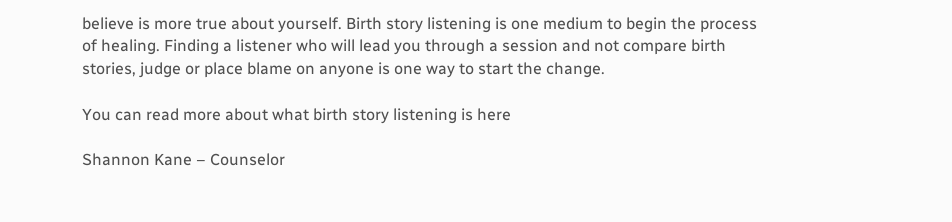believe is more true about yourself. Birth story listening is one medium to begin the process of healing. Finding a listener who will lead you through a session and not compare birth stories, judge or place blame on anyone is one way to start the change.

You can read more about what birth story listening is here

Shannon Kane – Counselor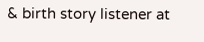& birth story listener at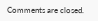Comments are closed.